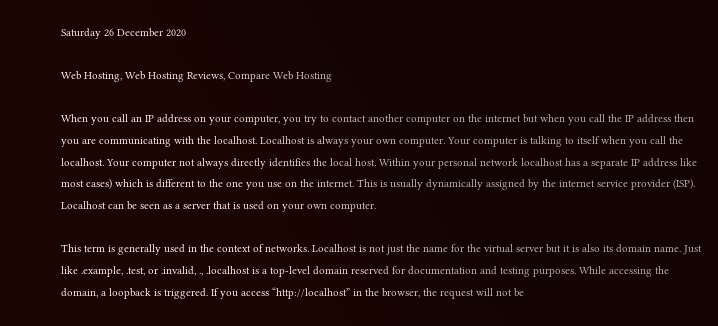Saturday 26 December 2020

Web Hosting, Web Hosting Reviews, Compare Web Hosting

When you call an IP address on your computer, you try to contact another computer on the internet but when you call the IP address then you are communicating with the localhost. Localhost is always your own computer. Your computer is talking to itself when you call the localhost. Your computer not always directly identifies the local host. Within your personal network localhost has a separate IP address like most cases) which is different to the one you use on the internet. This is usually dynamically assigned by the internet service provider (ISP). Localhost can be seen as a server that is used on your own computer.

This term is generally used in the context of networks. Localhost is not just the name for the virtual server but it is also its domain name. Just like .example, .test, or .invalid, ., .localhost is a top-level domain reserved for documentation and testing purposes. While accessing the domain, a loopback is triggered. If you access “http://localhost” in the browser, the request will not be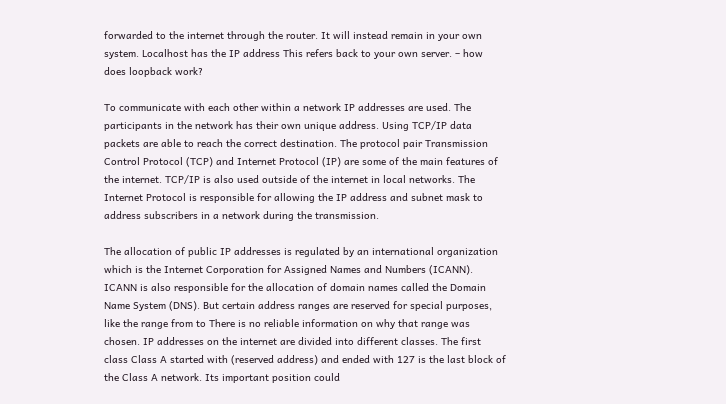forwarded to the internet through the router. It will instead remain in your own system. Localhost has the IP address This refers back to your own server. – how does loopback work?

To communicate with each other within a network IP addresses are used. The participants in the network has their own unique address. Using TCP/IP data packets are able to reach the correct destination. The protocol pair Transmission Control Protocol (TCP) and Internet Protocol (IP) are some of the main features of the internet. TCP/IP is also used outside of the internet in local networks. The Internet Protocol is responsible for allowing the IP address and subnet mask to address subscribers in a network during the transmission.

The allocation of public IP addresses is regulated by an international organization which is the Internet Corporation for Assigned Names and Numbers (ICANN). ICANN is also responsible for the allocation of domain names called the Domain Name System (DNS). But certain address ranges are reserved for special purposes, like the range from to There is no reliable information on why that range was chosen. IP addresses on the internet are divided into different classes. The first class Class A started with (reserved address) and ended with 127 is the last block of the Class A network. Its important position could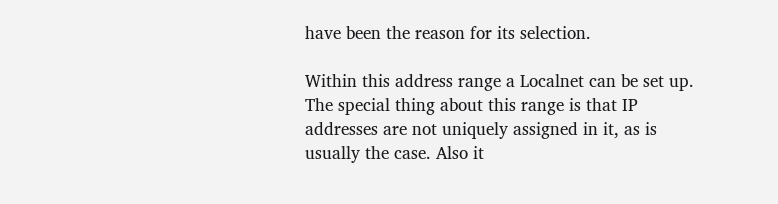have been the reason for its selection.

Within this address range a Localnet can be set up. The special thing about this range is that IP addresses are not uniquely assigned in it, as is usually the case. Also it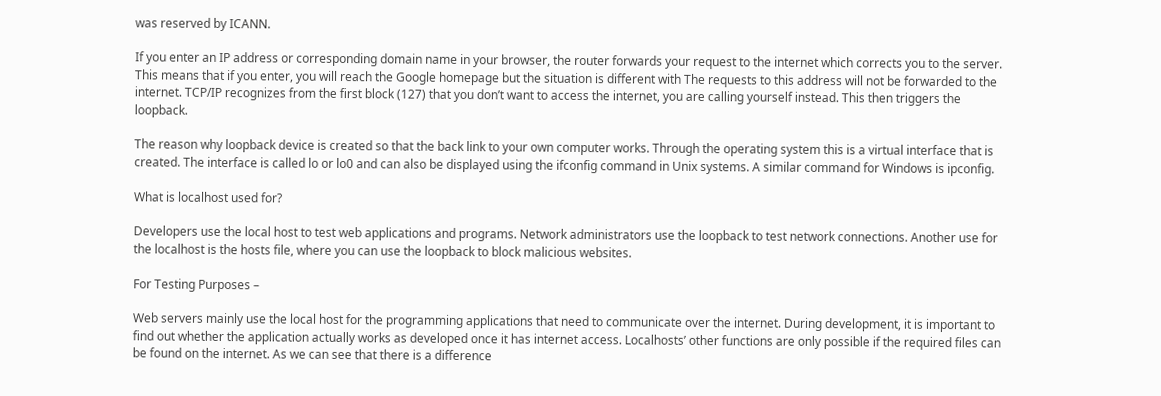was reserved by ICANN.

If you enter an IP address or corresponding domain name in your browser, the router forwards your request to the internet which corrects you to the server. This means that if you enter, you will reach the Google homepage but the situation is different with The requests to this address will not be forwarded to the internet. TCP/IP recognizes from the first block (127) that you don’t want to access the internet, you are calling yourself instead. This then triggers the loopback.

The reason why loopback device is created so that the back link to your own computer works. Through the operating system this is a virtual interface that is created. The interface is called lo or lo0 and can also be displayed using the ifconfig command in Unix systems. A similar command for Windows is ipconfig.

What is localhost used for?

Developers use the local host to test web applications and programs. Network administrators use the loopback to test network connections. Another use for the localhost is the hosts file, where you can use the loopback to block malicious websites.

For Testing Purposes –

Web servers mainly use the local host for the programming applications that need to communicate over the internet. During development, it is important to find out whether the application actually works as developed once it has internet access. Localhosts’ other functions are only possible if the required files can be found on the internet. As we can see that there is a difference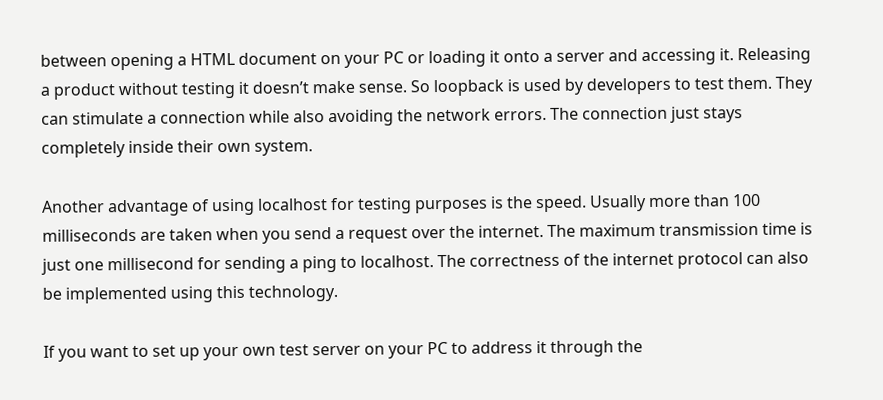between opening a HTML document on your PC or loading it onto a server and accessing it. Releasing a product without testing it doesn’t make sense. So loopback is used by developers to test them. They can stimulate a connection while also avoiding the network errors. The connection just stays completely inside their own system.

Another advantage of using localhost for testing purposes is the speed. Usually more than 100 milliseconds are taken when you send a request over the internet. The maximum transmission time is just one millisecond for sending a ping to localhost. The correctness of the internet protocol can also be implemented using this technology.

If you want to set up your own test server on your PC to address it through the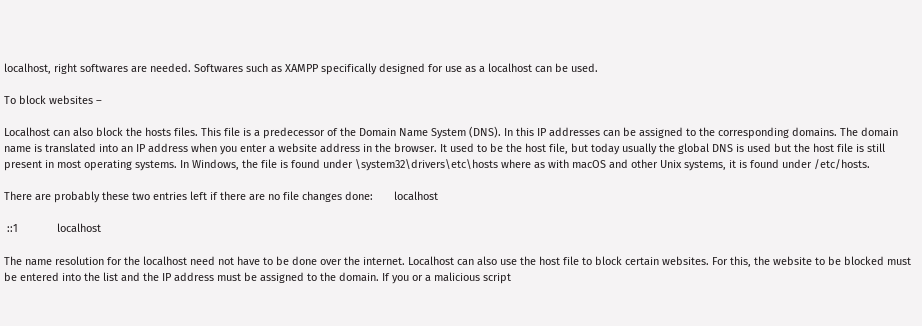localhost, right softwares are needed. Softwares such as XAMPP specifically designed for use as a localhost can be used.

To block websites –

Localhost can also block the hosts files. This file is a predecessor of the Domain Name System (DNS). In this IP addresses can be assigned to the corresponding domains. The domain name is translated into an IP address when you enter a website address in the browser. It used to be the host file, but today usually the global DNS is used but the host file is still present in most operating systems. In Windows, the file is found under \system32\drivers\etc\hosts where as with macOS and other Unix systems, it is found under /etc/hosts.

There are probably these two entries left if there are no file changes done:       localhost

 ::1             localhost

The name resolution for the localhost need not have to be done over the internet. Localhost can also use the host file to block certain websites. For this, the website to be blocked must be entered into the list and the IP address must be assigned to the domain. If you or a malicious script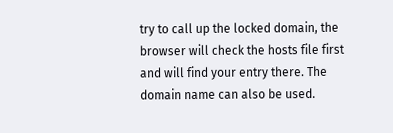try to call up the locked domain, the browser will check the hosts file first and will find your entry there. The domain name can also be used.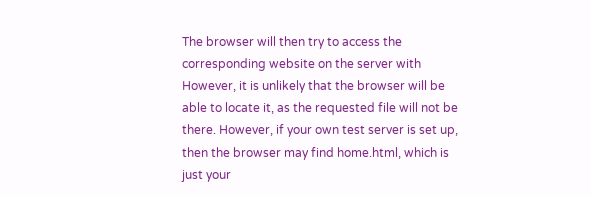The browser will then try to access the corresponding website on the server with However, it is unlikely that the browser will be able to locate it, as the requested file will not be there. However, if your own test server is set up, then the browser may find home.html, which is just your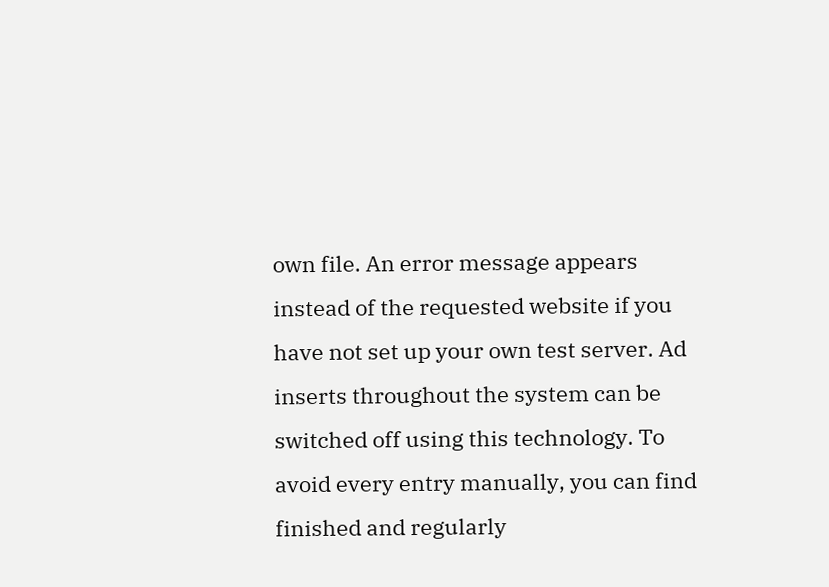own file. An error message appears instead of the requested website if you have not set up your own test server. Ad inserts throughout the system can be switched off using this technology. To avoid every entry manually, you can find finished and regularly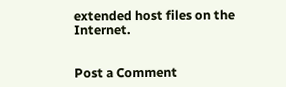extended host files on the Internet.


Post a Comment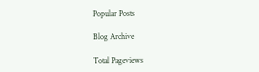Popular Posts

Blog Archive

Total Pageviews